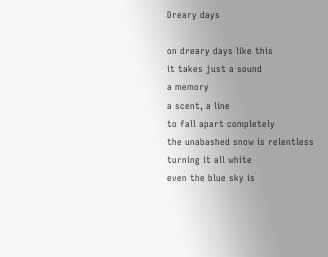Dreary days

on dreary days like this
it takes just a sound
a memory
a scent, a line
to fall apart completely
the unabashed snow is relentless
turning it all white
even the blue sky is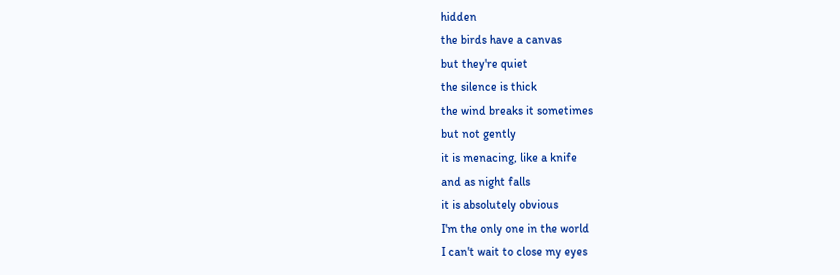hidden
the birds have a canvas
but they're quiet
the silence is thick
the wind breaks it sometimes
but not gently
it is menacing, like a knife
and as night falls
it is absolutely obvious
I'm the only one in the world
I can't wait to close my eyes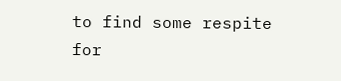to find some respite for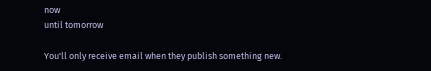now
until tomorrow

You'll only receive email when they publish something new.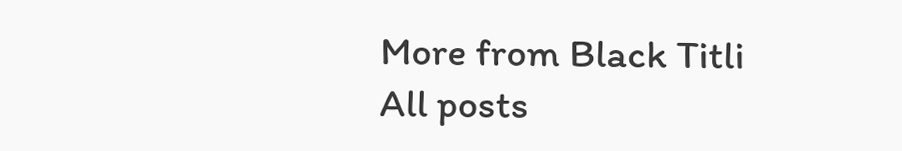More from Black Titli
All posts